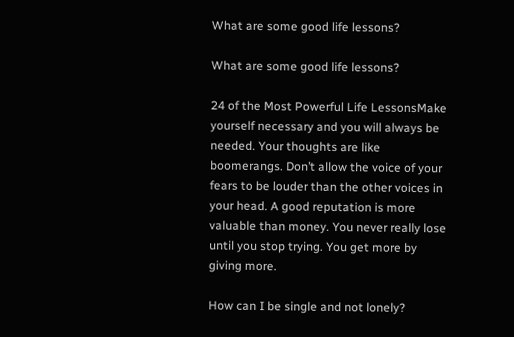What are some good life lessons?

What are some good life lessons?

24 of the Most Powerful Life LessonsMake yourself necessary and you will always be needed. Your thoughts are like boomerangs. Don’t allow the voice of your fears to be louder than the other voices in your head. A good reputation is more valuable than money. You never really lose until you stop trying. You get more by giving more.

How can I be single and not lonely?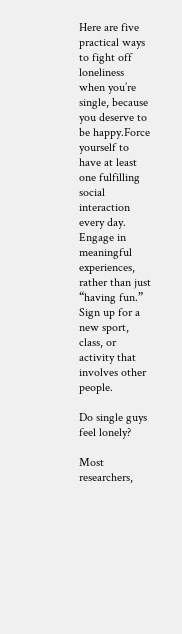Here are five practical ways to fight off loneliness when you’re single, because you deserve to be happy.Force yourself to have at least one fulfilling social interaction every day. Engage in meaningful experiences, rather than just “having fun.” Sign up for a new sport, class, or activity that involves other people.

Do single guys feel lonely?

Most researchers,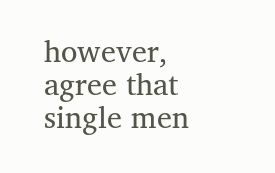however, agree that single men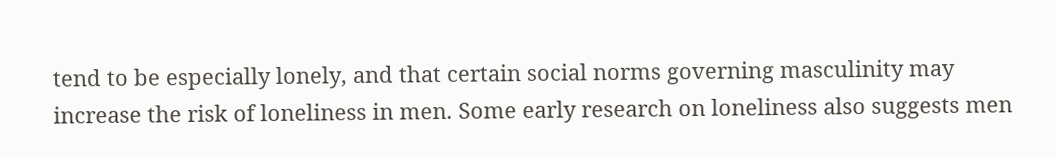tend to be especially lonely, and that certain social norms governing masculinity may increase the risk of loneliness in men. Some early research on loneliness also suggests men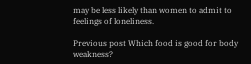may be less likely than women to admit to feelings of loneliness.

Previous post Which food is good for body weakness?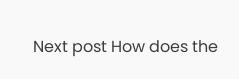Next post How does the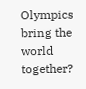Olympics bring the world together?